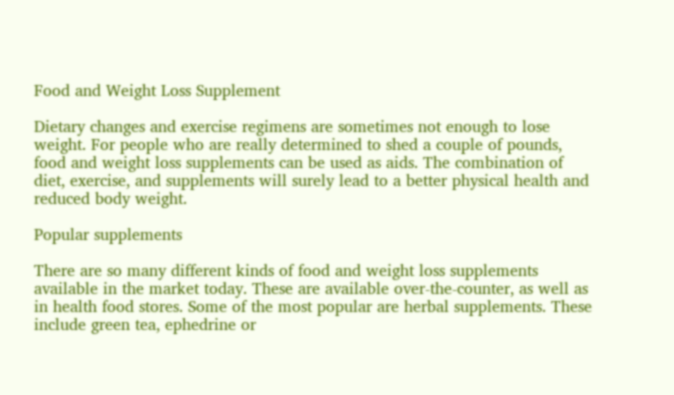Food and Weight Loss Supplement

Dietary changes and exercise regimens are sometimes not enough to lose weight. For people who are really determined to shed a couple of pounds, food and weight loss supplements can be used as aids. The combination of diet, exercise, and supplements will surely lead to a better physical health and reduced body weight.

Popular supplements

There are so many different kinds of food and weight loss supplements available in the market today. These are available over-the-counter, as well as in health food stores. Some of the most popular are herbal supplements. These include green tea, ephedrine or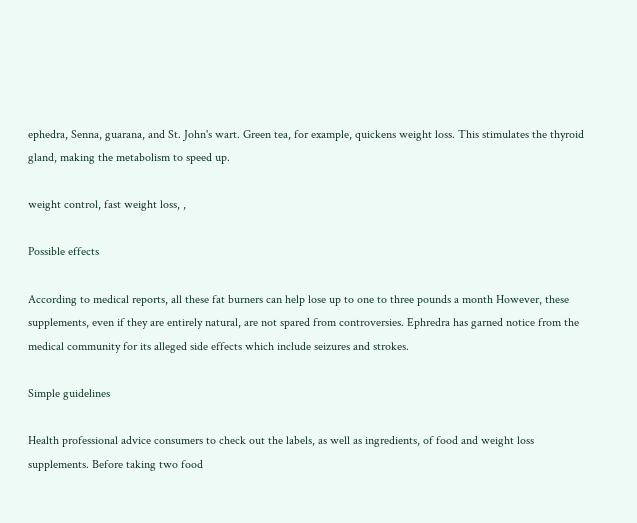ephedra, Senna, guarana, and St. John's wart. Green tea, for example, quickens weight loss. This stimulates the thyroid gland, making the metabolism to speed up.

weight control, fast weight loss, ,

Possible effects

According to medical reports, all these fat burners can help lose up to one to three pounds a month However, these supplements, even if they are entirely natural, are not spared from controversies. Ephredra has garned notice from the medical community for its alleged side effects which include seizures and strokes.

Simple guidelines

Health professional advice consumers to check out the labels, as well as ingredients, of food and weight loss supplements. Before taking two food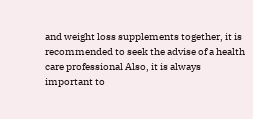and weight loss supplements together, it is recommended to seek the advise of a health care professional Also, it is always important to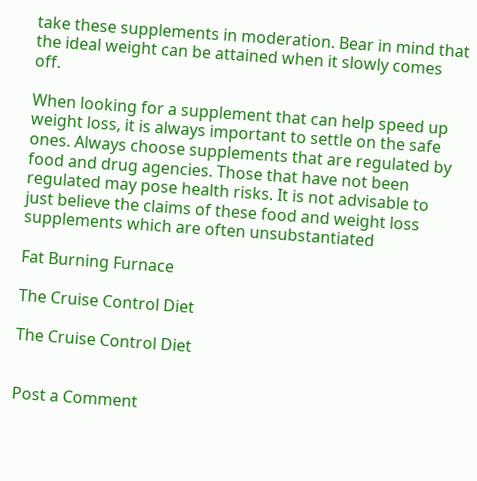take these supplements in moderation. Bear in mind that the ideal weight can be attained when it slowly comes off.

When looking for a supplement that can help speed up weight loss, it is always important to settle on the safe ones. Always choose supplements that are regulated by food and drug agencies. Those that have not been regulated may pose health risks. It is not advisable to just believe the claims of these food and weight loss supplements which are often unsubstantiated

Fat Burning Furnace

The Cruise Control Diet

The Cruise Control Diet


Post a Comment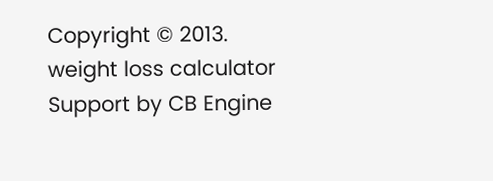Copyright © 2013. weight loss calculator
Support by CB Engine